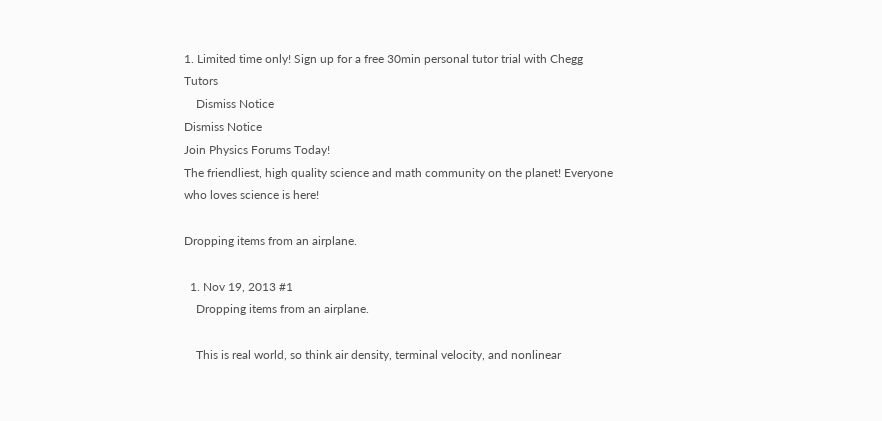1. Limited time only! Sign up for a free 30min personal tutor trial with Chegg Tutors
    Dismiss Notice
Dismiss Notice
Join Physics Forums Today!
The friendliest, high quality science and math community on the planet! Everyone who loves science is here!

Dropping items from an airplane.

  1. Nov 19, 2013 #1
    Dropping items from an airplane.

    This is real world, so think air density, terminal velocity, and nonlinear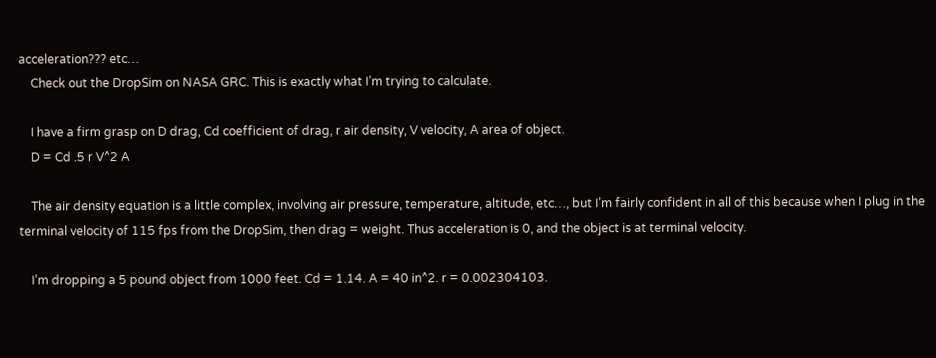acceleration??? etc…
    Check out the DropSim on NASA GRC. This is exactly what I’m trying to calculate.

    I have a firm grasp on D drag, Cd coefficient of drag, r air density, V velocity, A area of object.
    D = Cd .5 r V^2 A

    The air density equation is a little complex, involving air pressure, temperature, altitude, etc…, but I’m fairly confident in all of this because when I plug in the terminal velocity of 115 fps from the DropSim, then drag = weight. Thus acceleration is 0, and the object is at terminal velocity.

    I’m dropping a 5 pound object from 1000 feet. Cd = 1.14. A = 40 in^2. r = 0.002304103.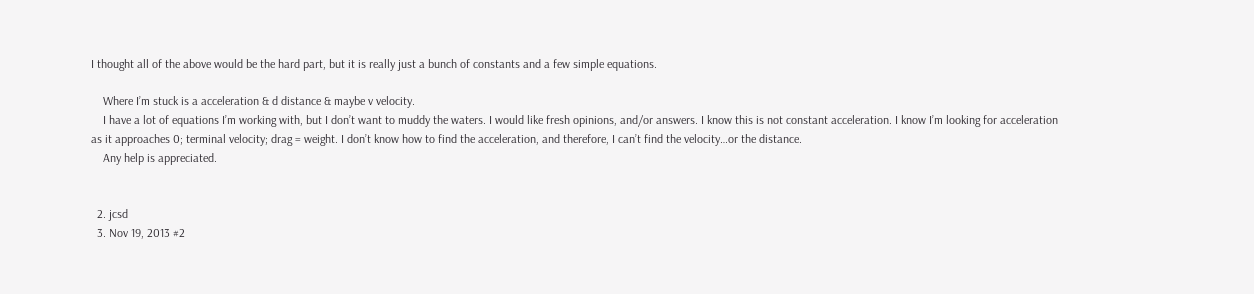I thought all of the above would be the hard part, but it is really just a bunch of constants and a few simple equations.

    Where I’m stuck is a acceleration & d distance & maybe v velocity.
    I have a lot of equations I’m working with, but I don’t want to muddy the waters. I would like fresh opinions, and/or answers. I know this is not constant acceleration. I know I’m looking for acceleration as it approaches 0; terminal velocity; drag = weight. I don’t know how to find the acceleration, and therefore, I can’t find the velocity…or the distance.
    Any help is appreciated.


  2. jcsd
  3. Nov 19, 2013 #2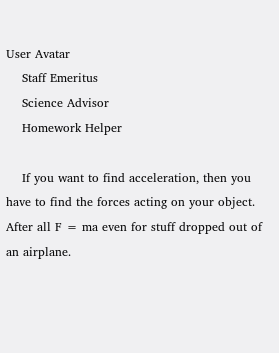User Avatar
    Staff Emeritus
    Science Advisor
    Homework Helper

    If you want to find acceleration, then you have to find the forces acting on your object. After all F = ma even for stuff dropped out of an airplane.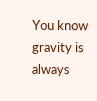You know gravity is always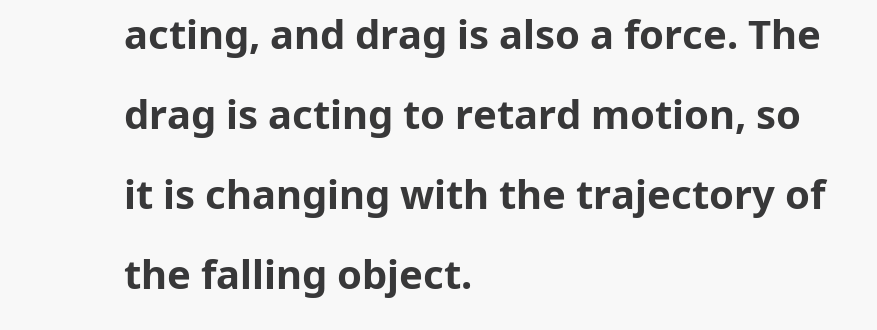acting, and drag is also a force. The drag is acting to retard motion, so it is changing with the trajectory of the falling object.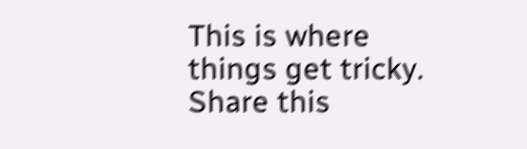This is where things get tricky.
Share this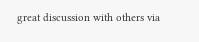great discussion with others via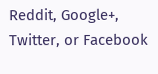Reddit, Google+, Twitter, or Facebook